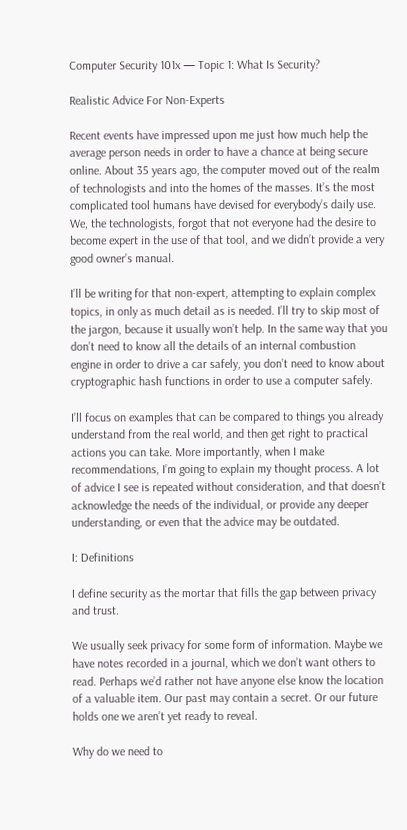Computer Security 101x — Topic 1: What Is Security?

Realistic Advice For Non-Experts

Recent events have impressed upon me just how much help the average person needs in order to have a chance at being secure online. About 35 years ago, the computer moved out of the realm of technologists and into the homes of the masses. It’s the most complicated tool humans have devised for everybody’s daily use. We, the technologists, forgot that not everyone had the desire to become expert in the use of that tool, and we didn’t provide a very good owner’s manual.

I’ll be writing for that non-expert, attempting to explain complex topics, in only as much detail as is needed. I’ll try to skip most of the jargon, because it usually won’t help. In the same way that you don’t need to know all the details of an internal combustion engine in order to drive a car safely, you don’t need to know about cryptographic hash functions in order to use a computer safely.

I’ll focus on examples that can be compared to things you already understand from the real world, and then get right to practical actions you can take. More importantly, when I make recommendations, I’m going to explain my thought process. A lot of advice I see is repeated without consideration, and that doesn’t acknowledge the needs of the individual, or provide any deeper understanding, or even that the advice may be outdated.

I: Definitions

I define security as the mortar that fills the gap between privacy and trust.

We usually seek privacy for some form of information. Maybe we have notes recorded in a journal, which we don’t want others to read. Perhaps we’d rather not have anyone else know the location of a valuable item. Our past may contain a secret. Or our future holds one we aren’t yet ready to reveal.

Why do we need to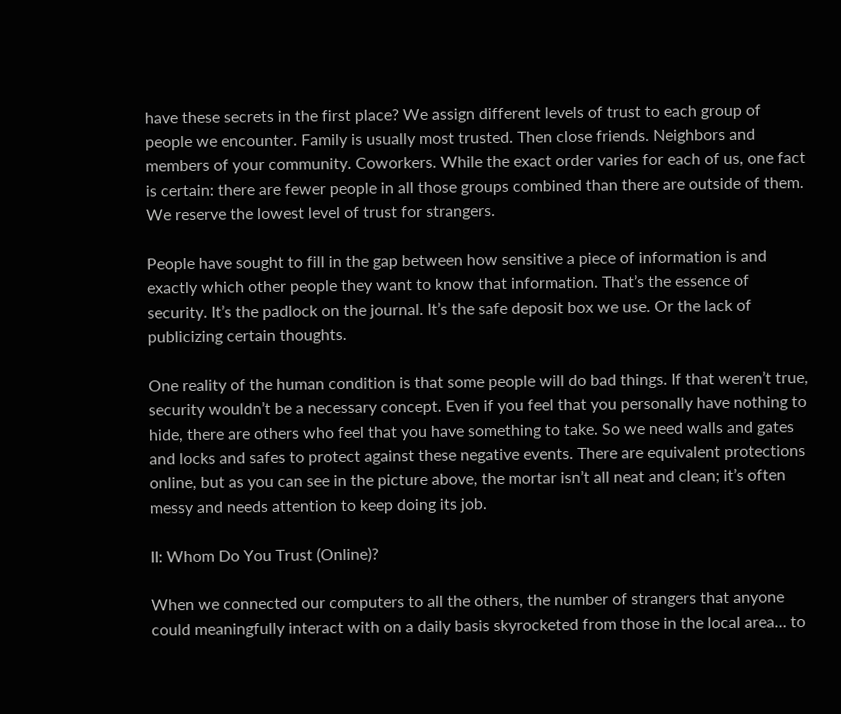have these secrets in the first place? We assign different levels of trust to each group of people we encounter. Family is usually most trusted. Then close friends. Neighbors and members of your community. Coworkers. While the exact order varies for each of us, one fact is certain: there are fewer people in all those groups combined than there are outside of them. We reserve the lowest level of trust for strangers.

People have sought to fill in the gap between how sensitive a piece of information is and exactly which other people they want to know that information. That’s the essence of security. It’s the padlock on the journal. It’s the safe deposit box we use. Or the lack of publicizing certain thoughts.

One reality of the human condition is that some people will do bad things. If that weren’t true, security wouldn’t be a necessary concept. Even if you feel that you personally have nothing to hide, there are others who feel that you have something to take. So we need walls and gates and locks and safes to protect against these negative events. There are equivalent protections online, but as you can see in the picture above, the mortar isn’t all neat and clean; it’s often messy and needs attention to keep doing its job.

II: Whom Do You Trust (Online)?

When we connected our computers to all the others, the number of strangers that anyone could meaningfully interact with on a daily basis skyrocketed from those in the local area… to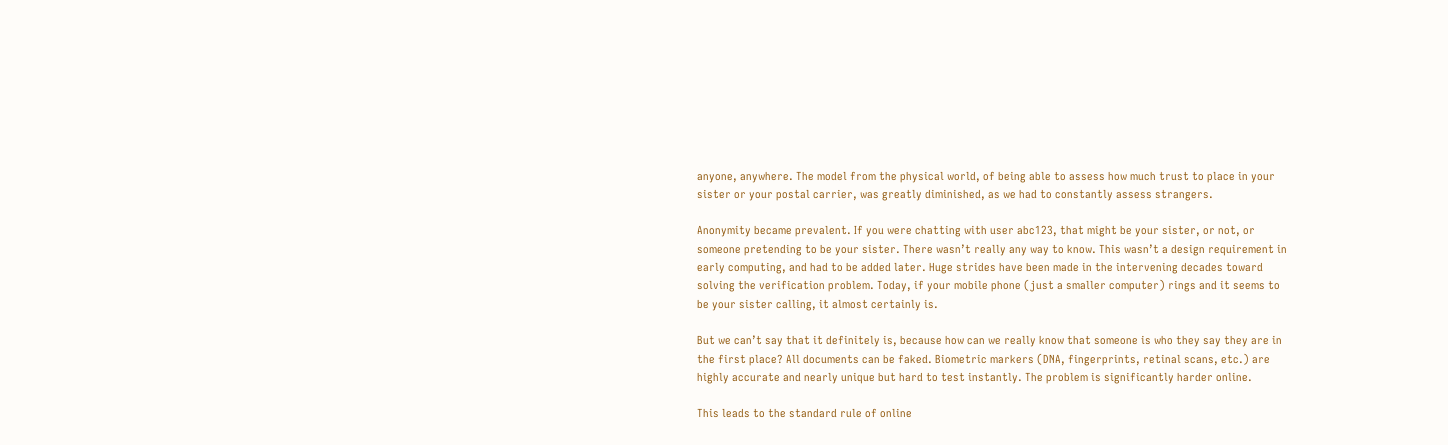anyone, anywhere. The model from the physical world, of being able to assess how much trust to place in your sister or your postal carrier, was greatly diminished, as we had to constantly assess strangers.

Anonymity became prevalent. If you were chatting with user abc123, that might be your sister, or not, or someone pretending to be your sister. There wasn’t really any way to know. This wasn’t a design requirement in early computing, and had to be added later. Huge strides have been made in the intervening decades toward solving the verification problem. Today, if your mobile phone (just a smaller computer) rings and it seems to be your sister calling, it almost certainly is.

But we can’t say that it definitely is, because how can we really know that someone is who they say they are in the first place? All documents can be faked. Biometric markers (DNA, fingerprints, retinal scans, etc.) are highly accurate and nearly unique but hard to test instantly. The problem is significantly harder online.

This leads to the standard rule of online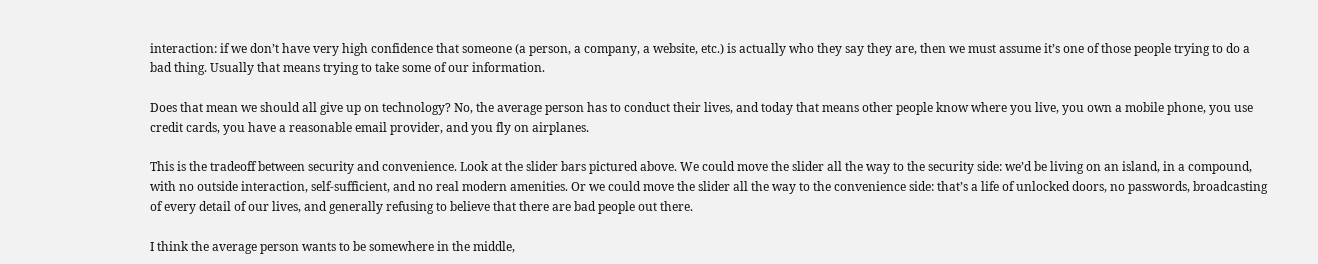interaction: if we don’t have very high confidence that someone (a person, a company, a website, etc.) is actually who they say they are, then we must assume it’s one of those people trying to do a bad thing. Usually that means trying to take some of our information.

Does that mean we should all give up on technology? No, the average person has to conduct their lives, and today that means other people know where you live, you own a mobile phone, you use credit cards, you have a reasonable email provider, and you fly on airplanes.

This is the tradeoff between security and convenience. Look at the slider bars pictured above. We could move the slider all the way to the security side: we’d be living on an island, in a compound, with no outside interaction, self-sufficient, and no real modern amenities. Or we could move the slider all the way to the convenience side: that’s a life of unlocked doors, no passwords, broadcasting of every detail of our lives, and generally refusing to believe that there are bad people out there.

I think the average person wants to be somewhere in the middle,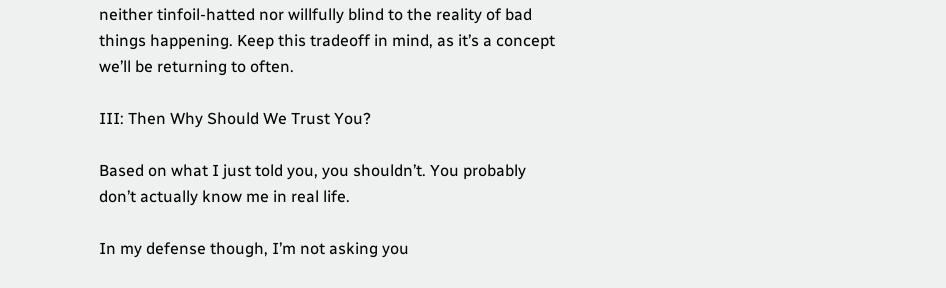neither tinfoil-hatted nor willfully blind to the reality of bad things happening. Keep this tradeoff in mind, as it’s a concept we’ll be returning to often.

III: Then Why Should We Trust You?

Based on what I just told you, you shouldn’t. You probably don’t actually know me in real life.

In my defense though, I’m not asking you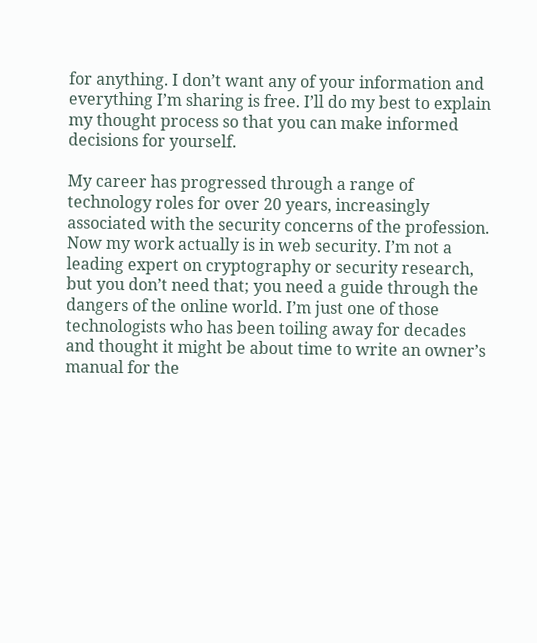for anything. I don’t want any of your information and everything I’m sharing is free. I’ll do my best to explain my thought process so that you can make informed decisions for yourself.

My career has progressed through a range of technology roles for over 20 years, increasingly associated with the security concerns of the profession. Now my work actually is in web security. I’m not a leading expert on cryptography or security research, but you don’t need that; you need a guide through the dangers of the online world. I’m just one of those technologists who has been toiling away for decades and thought it might be about time to write an owner’s manual for the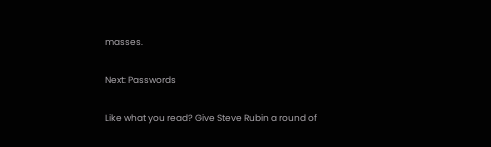masses.

Next: Passwords

Like what you read? Give Steve Rubin a round of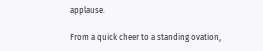applause.

From a quick cheer to a standing ovation,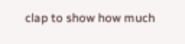clap to show how much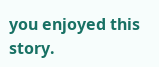you enjoyed this story.